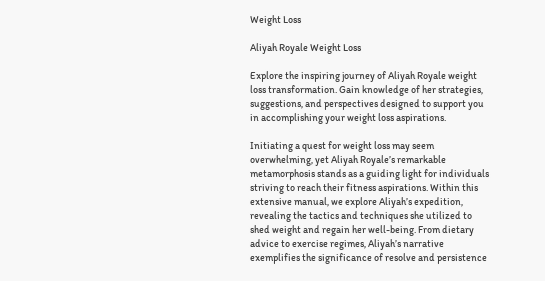Weight Loss

Aliyah Royale Weight Loss

Explore the inspiring journey of Aliyah Royale weight loss transformation. Gain knowledge of her strategies, suggestions, and perspectives designed to support you in accomplishing your weight loss aspirations.

Initiating a quest for weight loss may seem overwhelming, yet Aliyah Royale’s remarkable metamorphosis stands as a guiding light for individuals striving to reach their fitness aspirations. Within this extensive manual, we explore Aliyah’s expedition, revealing the tactics and techniques she utilized to shed weight and regain her well-being. From dietary advice to exercise regimes, Aliyah’s narrative exemplifies the significance of resolve and persistence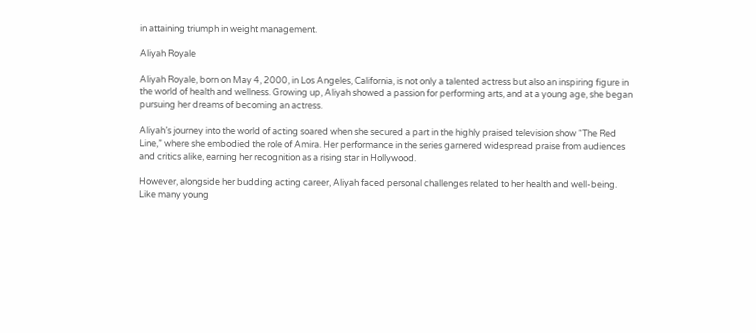in attaining triumph in weight management.

Aliyah Royale

Aliyah Royale, born on May 4, 2000, in Los Angeles, California, is not only a talented actress but also an inspiring figure in the world of health and wellness. Growing up, Aliyah showed a passion for performing arts, and at a young age, she began pursuing her dreams of becoming an actress.

Aliyah’s journey into the world of acting soared when she secured a part in the highly praised television show “The Red Line,” where she embodied the role of Amira. Her performance in the series garnered widespread praise from audiences and critics alike, earning her recognition as a rising star in Hollywood.

However, alongside her budding acting career, Aliyah faced personal challenges related to her health and well-being. Like many young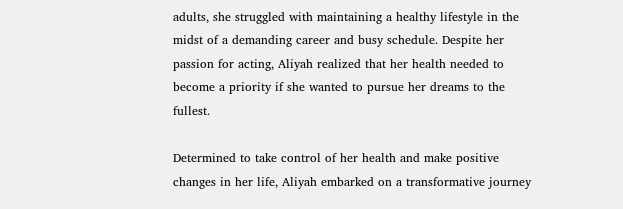adults, she struggled with maintaining a healthy lifestyle in the midst of a demanding career and busy schedule. Despite her passion for acting, Aliyah realized that her health needed to become a priority if she wanted to pursue her dreams to the fullest.

Determined to take control of her health and make positive changes in her life, Aliyah embarked on a transformative journey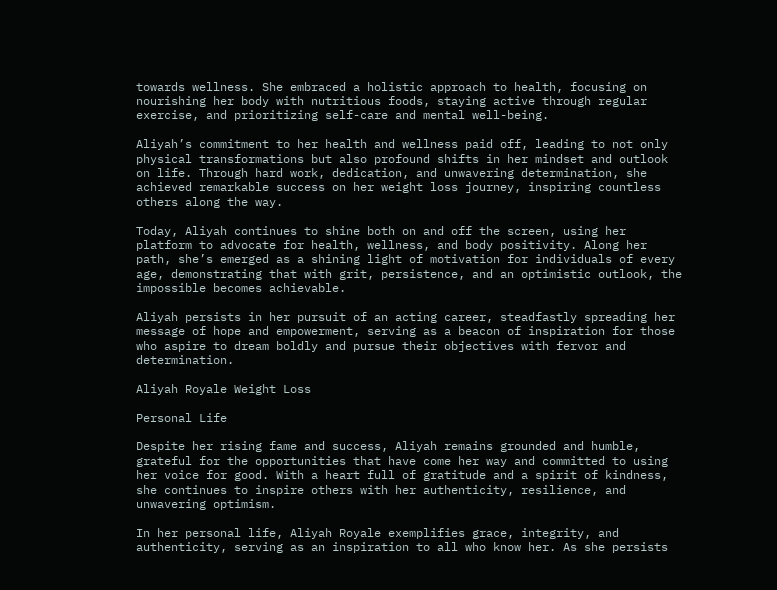towards wellness. She embraced a holistic approach to health, focusing on nourishing her body with nutritious foods, staying active through regular exercise, and prioritizing self-care and mental well-being.

Aliyah’s commitment to her health and wellness paid off, leading to not only physical transformations but also profound shifts in her mindset and outlook on life. Through hard work, dedication, and unwavering determination, she achieved remarkable success on her weight loss journey, inspiring countless others along the way.

Today, Aliyah continues to shine both on and off the screen, using her platform to advocate for health, wellness, and body positivity. Along her path, she’s emerged as a shining light of motivation for individuals of every age, demonstrating that with grit, persistence, and an optimistic outlook, the impossible becomes achievable.

Aliyah persists in her pursuit of an acting career, steadfastly spreading her message of hope and empowerment, serving as a beacon of inspiration for those who aspire to dream boldly and pursue their objectives with fervor and determination.

Aliyah Royale Weight Loss

Personal Life

Despite her rising fame and success, Aliyah remains grounded and humble, grateful for the opportunities that have come her way and committed to using her voice for good. With a heart full of gratitude and a spirit of kindness, she continues to inspire others with her authenticity, resilience, and unwavering optimism.

In her personal life, Aliyah Royale exemplifies grace, integrity, and authenticity, serving as an inspiration to all who know her. As she persists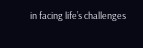in facing life’s challenges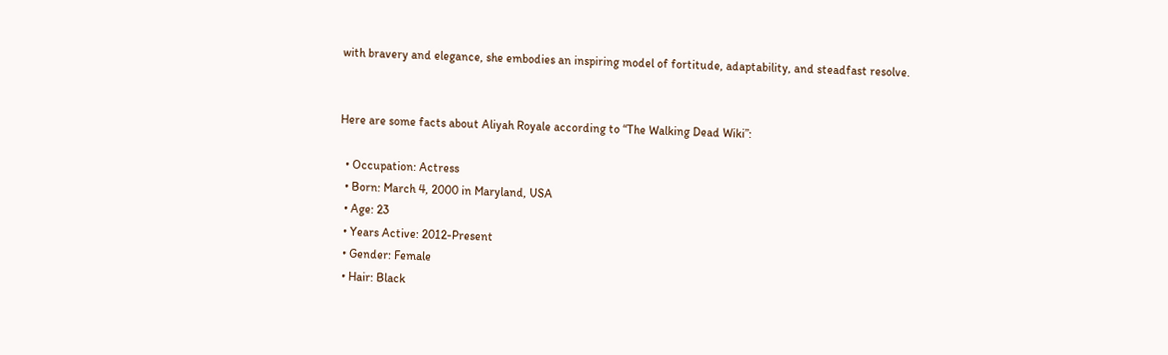with bravery and elegance, she embodies an inspiring model of fortitude, adaptability, and steadfast resolve.


Here are some facts about Aliyah Royale according to “The Walking Dead Wiki”:

  • Occupation: Actress
  • Born: March 4, 2000 in Maryland, USA
  • Age: 23
  • Years Active: 2012-Present
  • Gender: Female
  • Hair: Black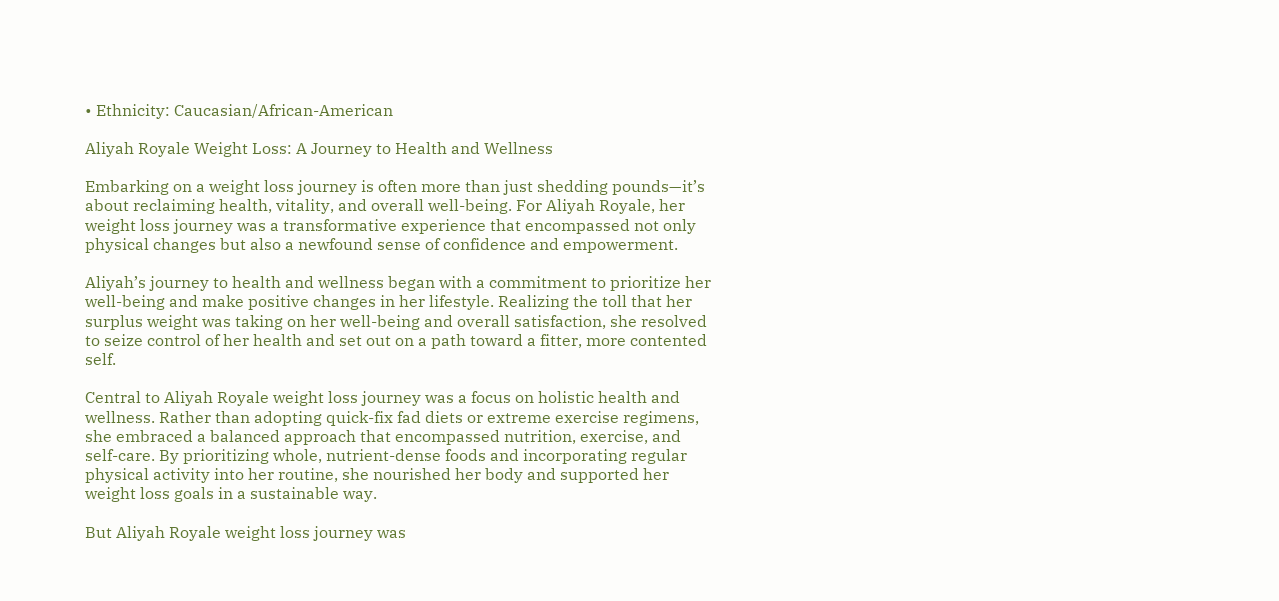• Ethnicity: Caucasian/African-American

Aliyah Royale Weight Loss: A Journey to Health and Wellness

Embarking on a weight loss journey is often more than just shedding pounds—it’s about reclaiming health, vitality, and overall well-being. For Aliyah Royale, her weight loss journey was a transformative experience that encompassed not only physical changes but also a newfound sense of confidence and empowerment.

Aliyah’s journey to health and wellness began with a commitment to prioritize her well-being and make positive changes in her lifestyle. Realizing the toll that her surplus weight was taking on her well-being and overall satisfaction, she resolved to seize control of her health and set out on a path toward a fitter, more contented self.

Central to Aliyah Royale weight loss journey was a focus on holistic health and wellness. Rather than adopting quick-fix fad diets or extreme exercise regimens, she embraced a balanced approach that encompassed nutrition, exercise, and self-care. By prioritizing whole, nutrient-dense foods and incorporating regular physical activity into her routine, she nourished her body and supported her weight loss goals in a sustainable way.

But Aliyah Royale weight loss journey was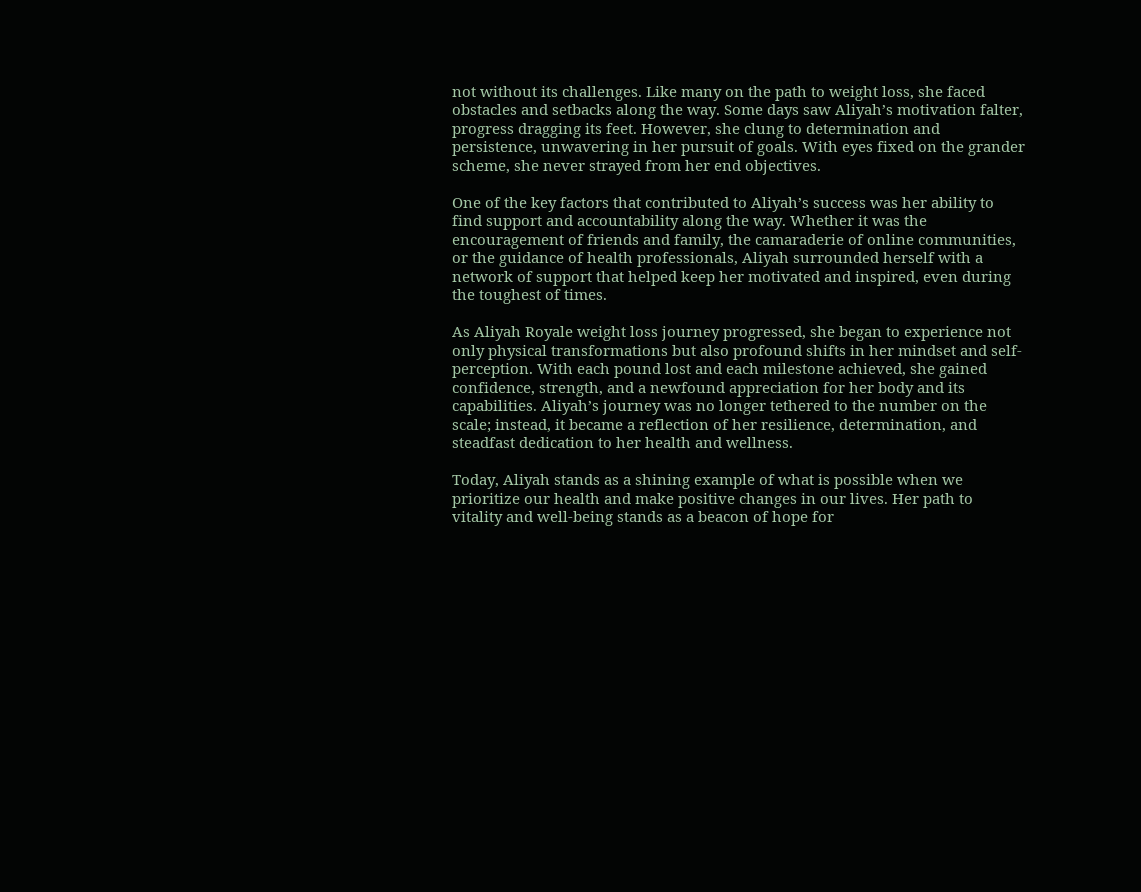not without its challenges. Like many on the path to weight loss, she faced obstacles and setbacks along the way. Some days saw Aliyah’s motivation falter, progress dragging its feet. However, she clung to determination and persistence, unwavering in her pursuit of goals. With eyes fixed on the grander scheme, she never strayed from her end objectives.

One of the key factors that contributed to Aliyah’s success was her ability to find support and accountability along the way. Whether it was the encouragement of friends and family, the camaraderie of online communities, or the guidance of health professionals, Aliyah surrounded herself with a network of support that helped keep her motivated and inspired, even during the toughest of times.

As Aliyah Royale weight loss journey progressed, she began to experience not only physical transformations but also profound shifts in her mindset and self-perception. With each pound lost and each milestone achieved, she gained confidence, strength, and a newfound appreciation for her body and its capabilities. Aliyah’s journey was no longer tethered to the number on the scale; instead, it became a reflection of her resilience, determination, and steadfast dedication to her health and wellness.

Today, Aliyah stands as a shining example of what is possible when we prioritize our health and make positive changes in our lives. Her path to vitality and well-being stands as a beacon of hope for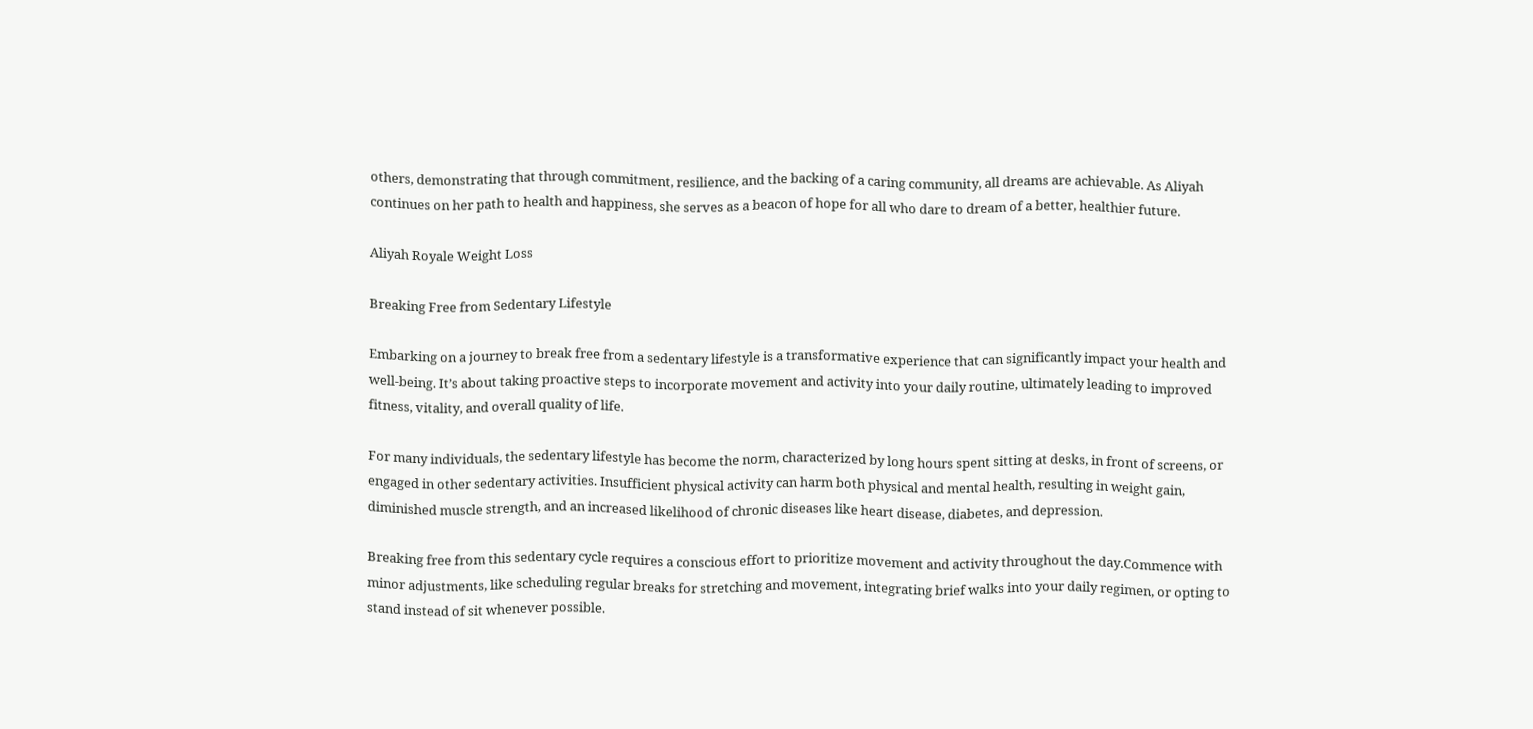others, demonstrating that through commitment, resilience, and the backing of a caring community, all dreams are achievable. As Aliyah continues on her path to health and happiness, she serves as a beacon of hope for all who dare to dream of a better, healthier future.

Aliyah Royale Weight Loss

Breaking Free from Sedentary Lifestyle

Embarking on a journey to break free from a sedentary lifestyle is a transformative experience that can significantly impact your health and well-being. It’s about taking proactive steps to incorporate movement and activity into your daily routine, ultimately leading to improved fitness, vitality, and overall quality of life.

For many individuals, the sedentary lifestyle has become the norm, characterized by long hours spent sitting at desks, in front of screens, or engaged in other sedentary activities. Insufficient physical activity can harm both physical and mental health, resulting in weight gain, diminished muscle strength, and an increased likelihood of chronic diseases like heart disease, diabetes, and depression.

Breaking free from this sedentary cycle requires a conscious effort to prioritize movement and activity throughout the day.Commence with minor adjustments, like scheduling regular breaks for stretching and movement, integrating brief walks into your daily regimen, or opting to stand instead of sit whenever possible.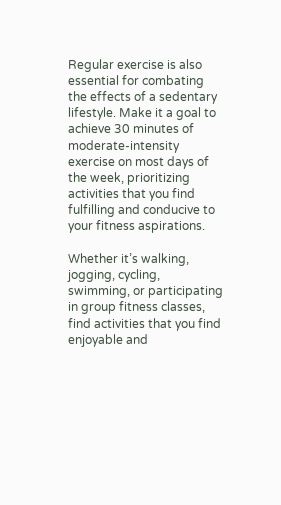Regular exercise is also essential for combating the effects of a sedentary lifestyle. Make it a goal to achieve 30 minutes of moderate-intensity exercise on most days of the week, prioritizing activities that you find fulfilling and conducive to your fitness aspirations.

Whether it’s walking, jogging, cycling, swimming, or participating in group fitness classes, find activities that you find enjoyable and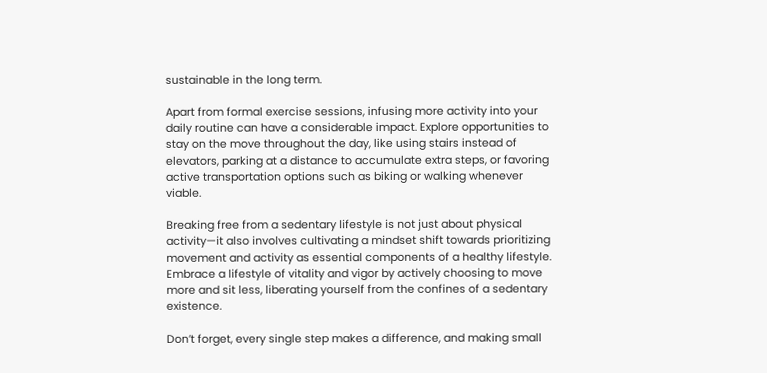sustainable in the long term.

Apart from formal exercise sessions, infusing more activity into your daily routine can have a considerable impact. Explore opportunities to stay on the move throughout the day, like using stairs instead of elevators, parking at a distance to accumulate extra steps, or favoring active transportation options such as biking or walking whenever viable.

Breaking free from a sedentary lifestyle is not just about physical activity—it also involves cultivating a mindset shift towards prioritizing movement and activity as essential components of a healthy lifestyle. Embrace a lifestyle of vitality and vigor by actively choosing to move more and sit less, liberating yourself from the confines of a sedentary existence.

Don’t forget, every single step makes a difference, and making small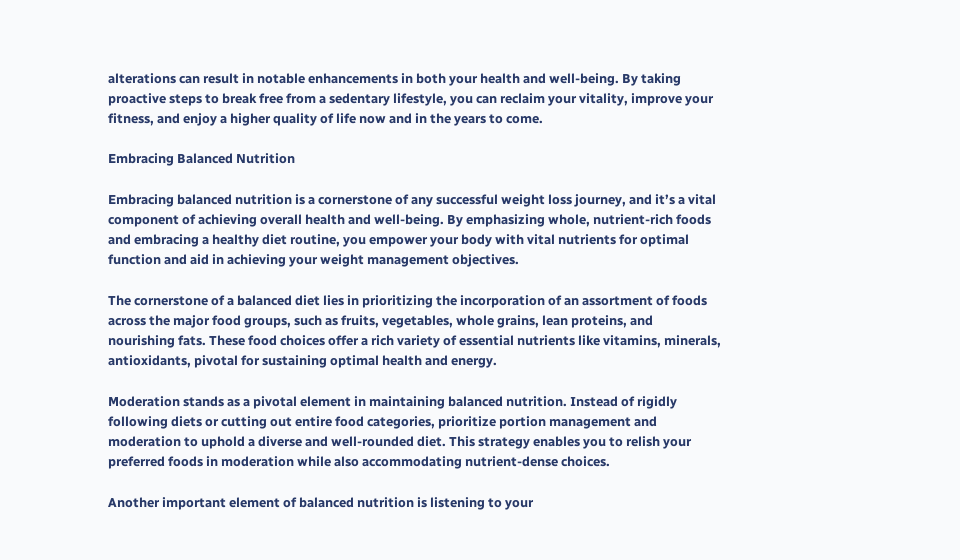alterations can result in notable enhancements in both your health and well-being. By taking proactive steps to break free from a sedentary lifestyle, you can reclaim your vitality, improve your fitness, and enjoy a higher quality of life now and in the years to come.

Embracing Balanced Nutrition

Embracing balanced nutrition is a cornerstone of any successful weight loss journey, and it’s a vital component of achieving overall health and well-being. By emphasizing whole, nutrient-rich foods and embracing a healthy diet routine, you empower your body with vital nutrients for optimal function and aid in achieving your weight management objectives.

The cornerstone of a balanced diet lies in prioritizing the incorporation of an assortment of foods across the major food groups, such as fruits, vegetables, whole grains, lean proteins, and nourishing fats. These food choices offer a rich variety of essential nutrients like vitamins, minerals, antioxidants, pivotal for sustaining optimal health and energy.

Moderation stands as a pivotal element in maintaining balanced nutrition. Instead of rigidly following diets or cutting out entire food categories, prioritize portion management and moderation to uphold a diverse and well-rounded diet. This strategy enables you to relish your preferred foods in moderation while also accommodating nutrient-dense choices.

Another important element of balanced nutrition is listening to your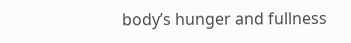body’s hunger and fullness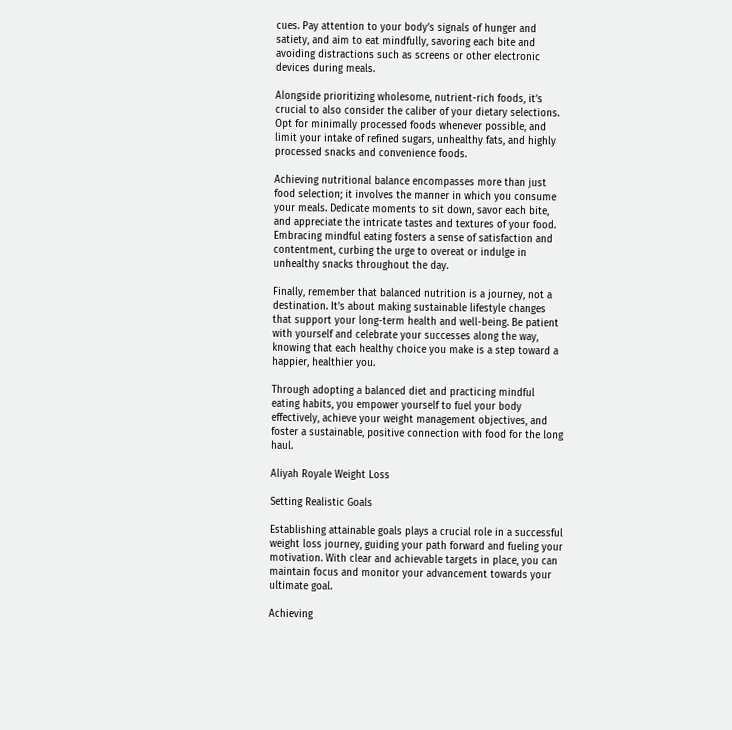cues. Pay attention to your body’s signals of hunger and satiety, and aim to eat mindfully, savoring each bite and avoiding distractions such as screens or other electronic devices during meals.

Alongside prioritizing wholesome, nutrient-rich foods, it’s crucial to also consider the caliber of your dietary selections. Opt for minimally processed foods whenever possible, and limit your intake of refined sugars, unhealthy fats, and highly processed snacks and convenience foods.

Achieving nutritional balance encompasses more than just food selection; it involves the manner in which you consume your meals. Dedicate moments to sit down, savor each bite, and appreciate the intricate tastes and textures of your food. Embracing mindful eating fosters a sense of satisfaction and contentment, curbing the urge to overeat or indulge in unhealthy snacks throughout the day.

Finally, remember that balanced nutrition is a journey, not a destination. It’s about making sustainable lifestyle changes that support your long-term health and well-being. Be patient with yourself and celebrate your successes along the way, knowing that each healthy choice you make is a step toward a happier, healthier you.

Through adopting a balanced diet and practicing mindful eating habits, you empower yourself to fuel your body effectively, achieve your weight management objectives, and foster a sustainable, positive connection with food for the long haul.

Aliyah Royale Weight Loss

Setting Realistic Goals

Establishing attainable goals plays a crucial role in a successful weight loss journey, guiding your path forward and fueling your motivation. With clear and achievable targets in place, you can maintain focus and monitor your advancement towards your ultimate goal.

Achieving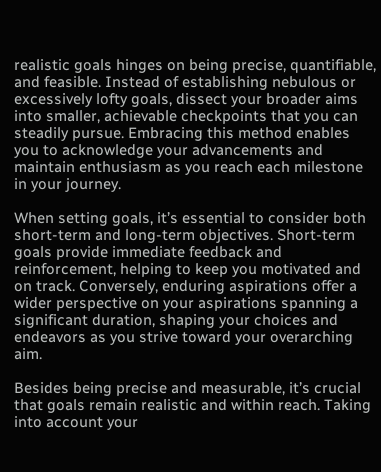realistic goals hinges on being precise, quantifiable, and feasible. Instead of establishing nebulous or excessively lofty goals, dissect your broader aims into smaller, achievable checkpoints that you can steadily pursue. Embracing this method enables you to acknowledge your advancements and maintain enthusiasm as you reach each milestone in your journey.

When setting goals, it’s essential to consider both short-term and long-term objectives. Short-term goals provide immediate feedback and reinforcement, helping to keep you motivated and on track. Conversely, enduring aspirations offer a wider perspective on your aspirations spanning a significant duration, shaping your choices and endeavors as you strive toward your overarching aim.

Besides being precise and measurable, it’s crucial that goals remain realistic and within reach. Taking into account your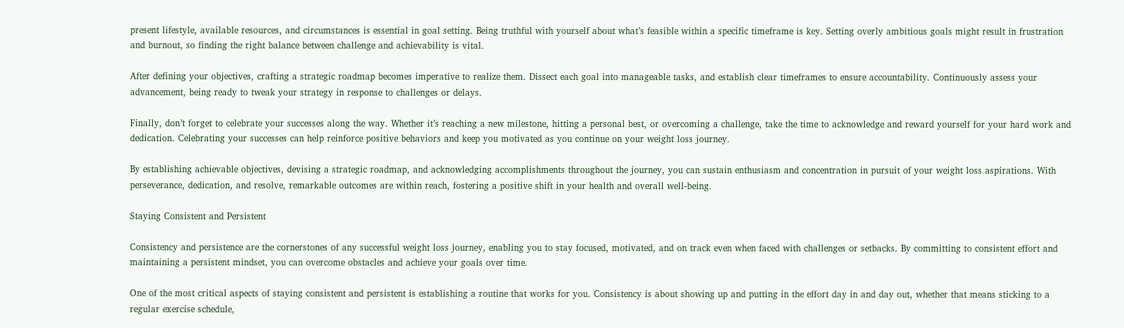present lifestyle, available resources, and circumstances is essential in goal setting. Being truthful with yourself about what’s feasible within a specific timeframe is key. Setting overly ambitious goals might result in frustration and burnout, so finding the right balance between challenge and achievability is vital.

After defining your objectives, crafting a strategic roadmap becomes imperative to realize them. Dissect each goal into manageable tasks, and establish clear timeframes to ensure accountability. Continuously assess your advancement, being ready to tweak your strategy in response to challenges or delays.

Finally, don’t forget to celebrate your successes along the way. Whether it’s reaching a new milestone, hitting a personal best, or overcoming a challenge, take the time to acknowledge and reward yourself for your hard work and dedication. Celebrating your successes can help reinforce positive behaviors and keep you motivated as you continue on your weight loss journey.

By establishing achievable objectives, devising a strategic roadmap, and acknowledging accomplishments throughout the journey, you can sustain enthusiasm and concentration in pursuit of your weight loss aspirations. With perseverance, dedication, and resolve, remarkable outcomes are within reach, fostering a positive shift in your health and overall well-being.

Staying Consistent and Persistent

Consistency and persistence are the cornerstones of any successful weight loss journey, enabling you to stay focused, motivated, and on track even when faced with challenges or setbacks. By committing to consistent effort and maintaining a persistent mindset, you can overcome obstacles and achieve your goals over time.

One of the most critical aspects of staying consistent and persistent is establishing a routine that works for you. Consistency is about showing up and putting in the effort day in and day out, whether that means sticking to a regular exercise schedule,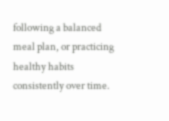following a balanced meal plan, or practicing healthy habits consistently over time.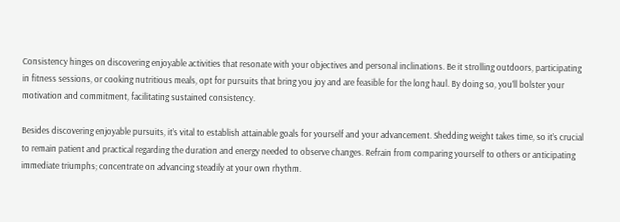Consistency hinges on discovering enjoyable activities that resonate with your objectives and personal inclinations. Be it strolling outdoors, participating in fitness sessions, or cooking nutritious meals, opt for pursuits that bring you joy and are feasible for the long haul. By doing so, you’ll bolster your motivation and commitment, facilitating sustained consistency.

Besides discovering enjoyable pursuits, it’s vital to establish attainable goals for yourself and your advancement. Shedding weight takes time, so it’s crucial to remain patient and practical regarding the duration and energy needed to observe changes. Refrain from comparing yourself to others or anticipating immediate triumphs; concentrate on advancing steadily at your own rhythm.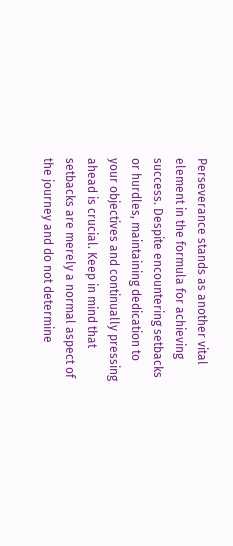Perseverance stands as another vital element in the formula for achieving success. Despite encountering setbacks or hurdles, maintaining dedication to your objectives and continually pressing ahead is crucial. Keep in mind that setbacks are merely a normal aspect of the journey and do not determine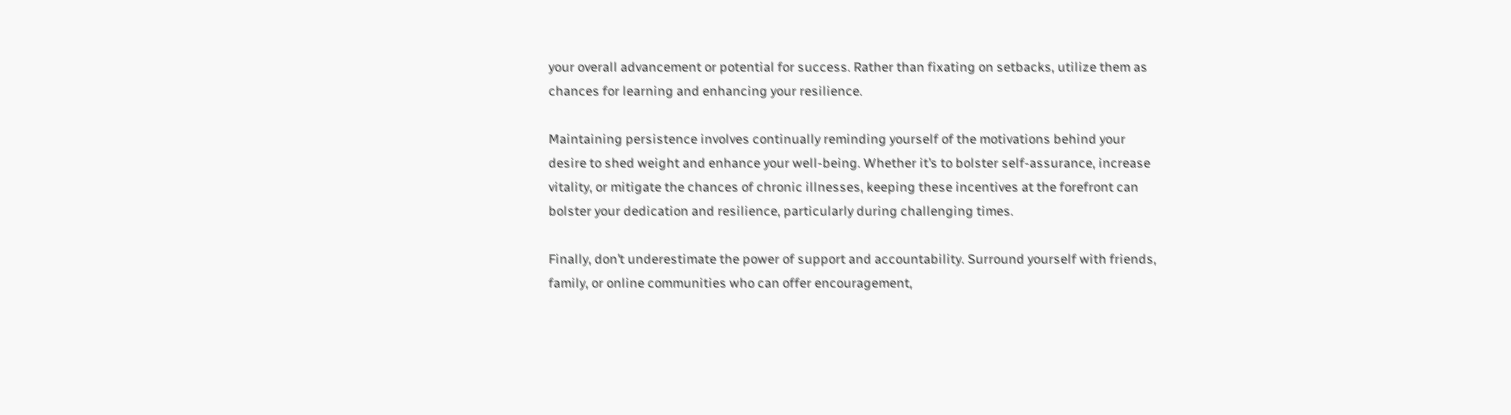your overall advancement or potential for success. Rather than fixating on setbacks, utilize them as chances for learning and enhancing your resilience.

Maintaining persistence involves continually reminding yourself of the motivations behind your desire to shed weight and enhance your well-being. Whether it’s to bolster self-assurance, increase vitality, or mitigate the chances of chronic illnesses, keeping these incentives at the forefront can bolster your dedication and resilience, particularly during challenging times.

Finally, don’t underestimate the power of support and accountability. Surround yourself with friends, family, or online communities who can offer encouragement,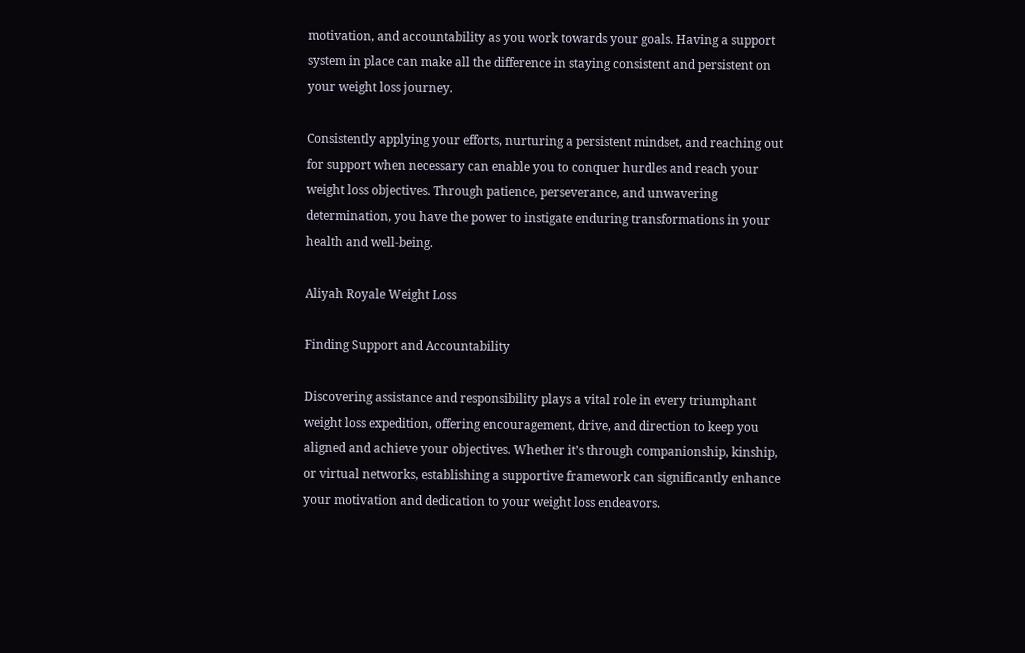motivation, and accountability as you work towards your goals. Having a support system in place can make all the difference in staying consistent and persistent on your weight loss journey.

Consistently applying your efforts, nurturing a persistent mindset, and reaching out for support when necessary can enable you to conquer hurdles and reach your weight loss objectives. Through patience, perseverance, and unwavering determination, you have the power to instigate enduring transformations in your health and well-being.

Aliyah Royale Weight Loss

Finding Support and Accountability

Discovering assistance and responsibility plays a vital role in every triumphant weight loss expedition, offering encouragement, drive, and direction to keep you aligned and achieve your objectives. Whether it’s through companionship, kinship, or virtual networks, establishing a supportive framework can significantly enhance your motivation and dedication to your weight loss endeavors.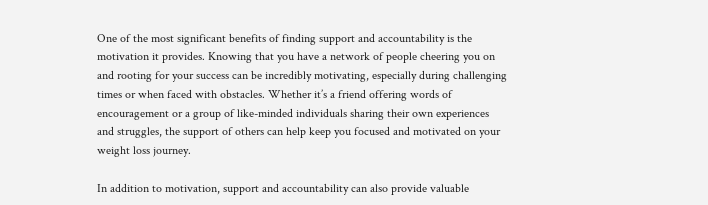One of the most significant benefits of finding support and accountability is the motivation it provides. Knowing that you have a network of people cheering you on and rooting for your success can be incredibly motivating, especially during challenging times or when faced with obstacles. Whether it’s a friend offering words of encouragement or a group of like-minded individuals sharing their own experiences and struggles, the support of others can help keep you focused and motivated on your weight loss journey.

In addition to motivation, support and accountability can also provide valuable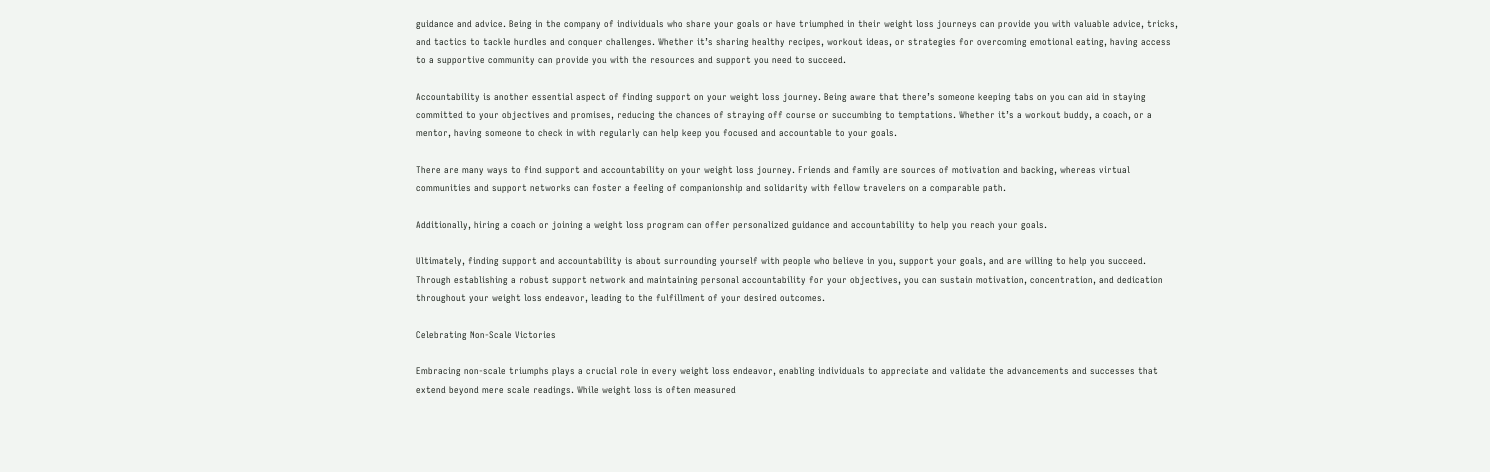guidance and advice. Being in the company of individuals who share your goals or have triumphed in their weight loss journeys can provide you with valuable advice, tricks, and tactics to tackle hurdles and conquer challenges. Whether it’s sharing healthy recipes, workout ideas, or strategies for overcoming emotional eating, having access to a supportive community can provide you with the resources and support you need to succeed.

Accountability is another essential aspect of finding support on your weight loss journey. Being aware that there’s someone keeping tabs on you can aid in staying committed to your objectives and promises, reducing the chances of straying off course or succumbing to temptations. Whether it’s a workout buddy, a coach, or a mentor, having someone to check in with regularly can help keep you focused and accountable to your goals.

There are many ways to find support and accountability on your weight loss journey. Friends and family are sources of motivation and backing, whereas virtual communities and support networks can foster a feeling of companionship and solidarity with fellow travelers on a comparable path.

Additionally, hiring a coach or joining a weight loss program can offer personalized guidance and accountability to help you reach your goals.

Ultimately, finding support and accountability is about surrounding yourself with people who believe in you, support your goals, and are willing to help you succeed. Through establishing a robust support network and maintaining personal accountability for your objectives, you can sustain motivation, concentration, and dedication throughout your weight loss endeavor, leading to the fulfillment of your desired outcomes.

Celebrating Non-Scale Victories

Embracing non-scale triumphs plays a crucial role in every weight loss endeavor, enabling individuals to appreciate and validate the advancements and successes that extend beyond mere scale readings. While weight loss is often measured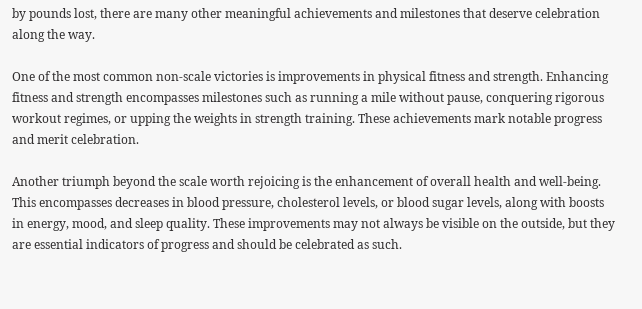by pounds lost, there are many other meaningful achievements and milestones that deserve celebration along the way.

One of the most common non-scale victories is improvements in physical fitness and strength. Enhancing fitness and strength encompasses milestones such as running a mile without pause, conquering rigorous workout regimes, or upping the weights in strength training. These achievements mark notable progress and merit celebration.

Another triumph beyond the scale worth rejoicing is the enhancement of overall health and well-being. This encompasses decreases in blood pressure, cholesterol levels, or blood sugar levels, along with boosts in energy, mood, and sleep quality. These improvements may not always be visible on the outside, but they are essential indicators of progress and should be celebrated as such.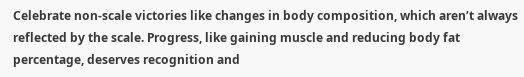Celebrate non-scale victories like changes in body composition, which aren’t always reflected by the scale. Progress, like gaining muscle and reducing body fat percentage, deserves recognition and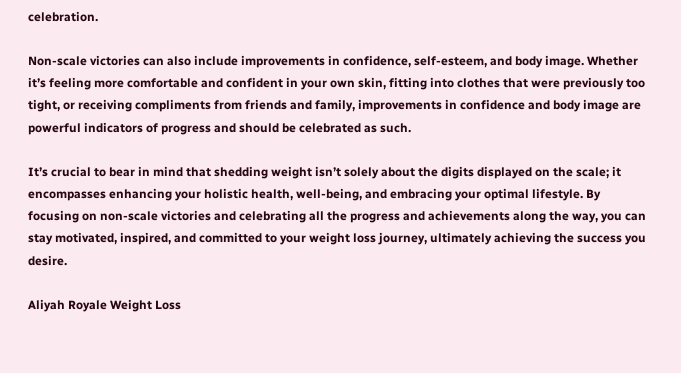celebration.

Non-scale victories can also include improvements in confidence, self-esteem, and body image. Whether it’s feeling more comfortable and confident in your own skin, fitting into clothes that were previously too tight, or receiving compliments from friends and family, improvements in confidence and body image are powerful indicators of progress and should be celebrated as such.

It’s crucial to bear in mind that shedding weight isn’t solely about the digits displayed on the scale; it encompasses enhancing your holistic health, well-being, and embracing your optimal lifestyle. By focusing on non-scale victories and celebrating all the progress and achievements along the way, you can stay motivated, inspired, and committed to your weight loss journey, ultimately achieving the success you desire.

Aliyah Royale Weight Loss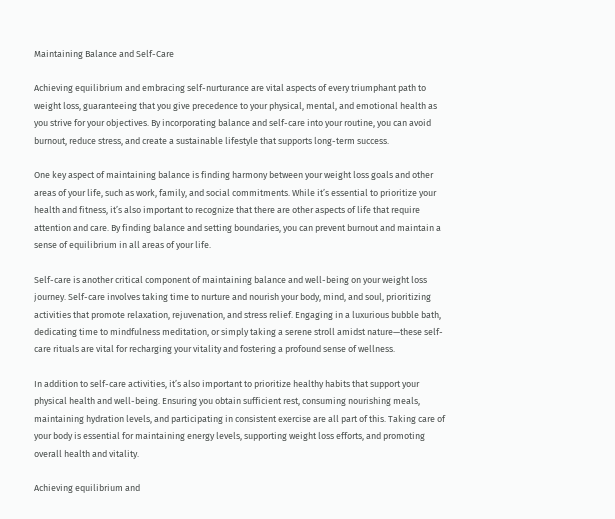Maintaining Balance and Self-Care

Achieving equilibrium and embracing self-nurturance are vital aspects of every triumphant path to weight loss, guaranteeing that you give precedence to your physical, mental, and emotional health as you strive for your objectives. By incorporating balance and self-care into your routine, you can avoid burnout, reduce stress, and create a sustainable lifestyle that supports long-term success.

One key aspect of maintaining balance is finding harmony between your weight loss goals and other areas of your life, such as work, family, and social commitments. While it’s essential to prioritize your health and fitness, it’s also important to recognize that there are other aspects of life that require attention and care. By finding balance and setting boundaries, you can prevent burnout and maintain a sense of equilibrium in all areas of your life.

Self-care is another critical component of maintaining balance and well-being on your weight loss journey. Self-care involves taking time to nurture and nourish your body, mind, and soul, prioritizing activities that promote relaxation, rejuvenation, and stress relief. Engaging in a luxurious bubble bath, dedicating time to mindfulness meditation, or simply taking a serene stroll amidst nature—these self-care rituals are vital for recharging your vitality and fostering a profound sense of wellness.

In addition to self-care activities, it’s also important to prioritize healthy habits that support your physical health and well-being. Ensuring you obtain sufficient rest, consuming nourishing meals, maintaining hydration levels, and participating in consistent exercise are all part of this. Taking care of your body is essential for maintaining energy levels, supporting weight loss efforts, and promoting overall health and vitality.

Achieving equilibrium and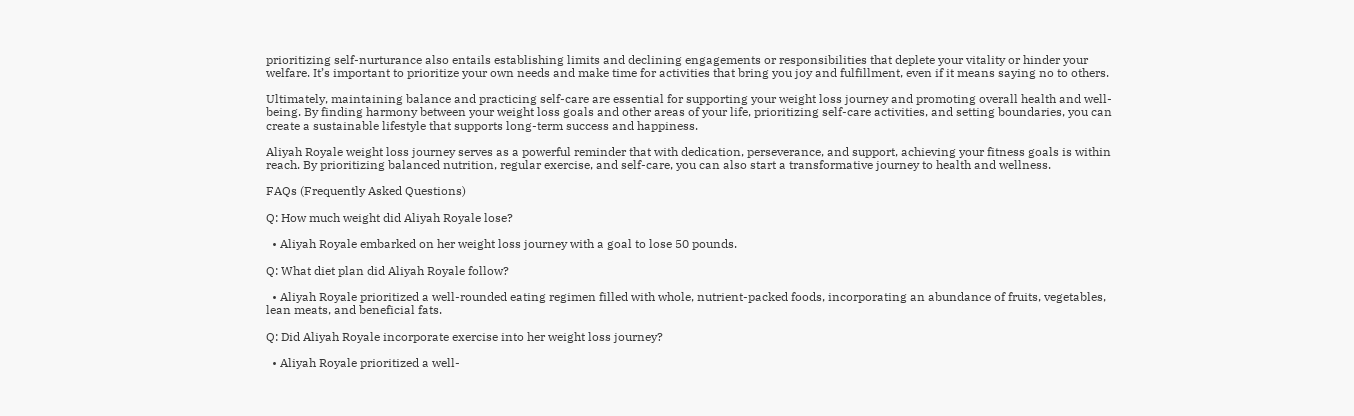prioritizing self-nurturance also entails establishing limits and declining engagements or responsibilities that deplete your vitality or hinder your welfare. It’s important to prioritize your own needs and make time for activities that bring you joy and fulfillment, even if it means saying no to others.

Ultimately, maintaining balance and practicing self-care are essential for supporting your weight loss journey and promoting overall health and well-being. By finding harmony between your weight loss goals and other areas of your life, prioritizing self-care activities, and setting boundaries, you can create a sustainable lifestyle that supports long-term success and happiness.

Aliyah Royale weight loss journey serves as a powerful reminder that with dedication, perseverance, and support, achieving your fitness goals is within reach. By prioritizing balanced nutrition, regular exercise, and self-care, you can also start a transformative journey to health and wellness.

FAQs (Frequently Asked Questions)

Q: How much weight did Aliyah Royale lose?

  • Aliyah Royale embarked on her weight loss journey with a goal to lose 50 pounds.

Q: What diet plan did Aliyah Royale follow?

  • Aliyah Royale prioritized a well-rounded eating regimen filled with whole, nutrient-packed foods, incorporating an abundance of fruits, vegetables, lean meats, and beneficial fats.

Q: Did Aliyah Royale incorporate exercise into her weight loss journey?

  • Aliyah Royale prioritized a well-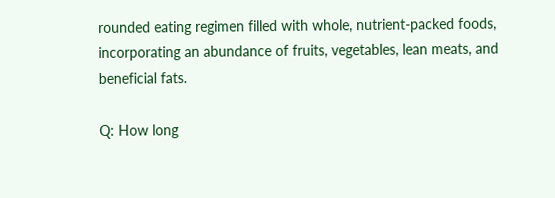rounded eating regimen filled with whole, nutrient-packed foods, incorporating an abundance of fruits, vegetables, lean meats, and beneficial fats.

Q: How long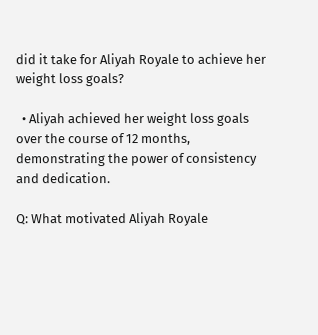did it take for Aliyah Royale to achieve her weight loss goals?

  • Aliyah achieved her weight loss goals over the course of 12 months, demonstrating the power of consistency and dedication.

Q: What motivated Aliyah Royale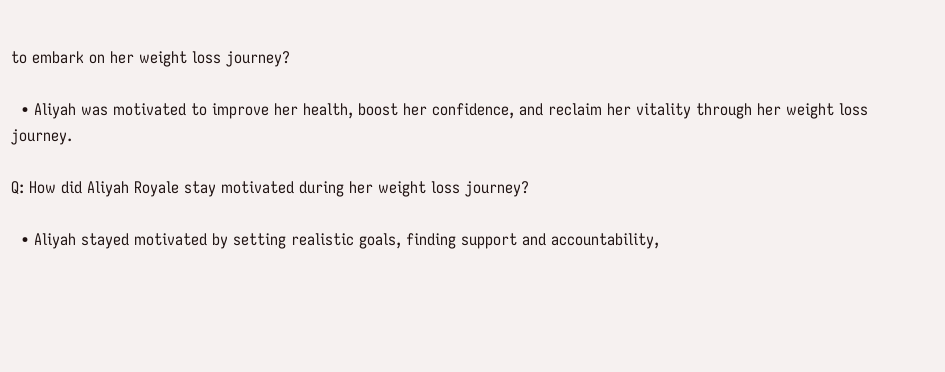to embark on her weight loss journey?

  • Aliyah was motivated to improve her health, boost her confidence, and reclaim her vitality through her weight loss journey.

Q: How did Aliyah Royale stay motivated during her weight loss journey?

  • Aliyah stayed motivated by setting realistic goals, finding support and accountability,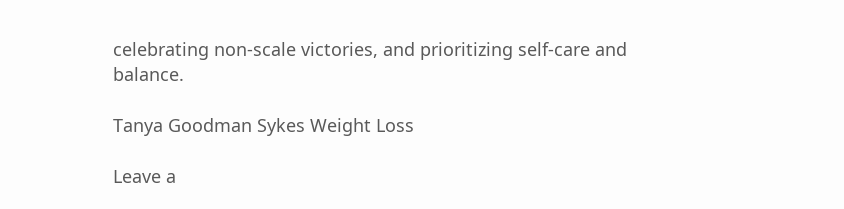celebrating non-scale victories, and prioritizing self-care and balance.

Tanya Goodman Sykes Weight Loss

Leave a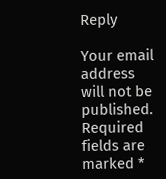Reply

Your email address will not be published. Required fields are marked *